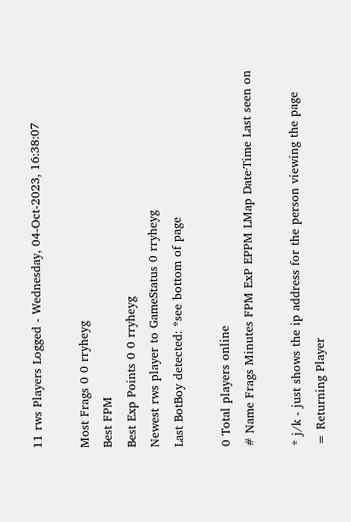11 rws Players Logged - Wednesday, 04-Oct-2023, 16:38:07

Most Frags 0 0 rryheyg
Best FPM
Best Exp Points 0 0 rryheyg
Newest rws player to GameStatus 0 rryheyg
Last BotBoy detected: *see bottom of page

0 Total players online
# Name Frags Minutes FPM ExP EPPM LMap Date·Time Last seen on

* j/k - just shows the ip address for the person viewing the page
= Returning Player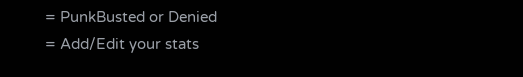= PunkBusted or Denied
= Add/Edit your stats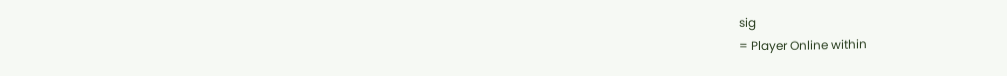sig
= Player Online within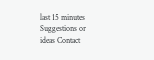last 15 minutes
Suggestions or ideas Contact